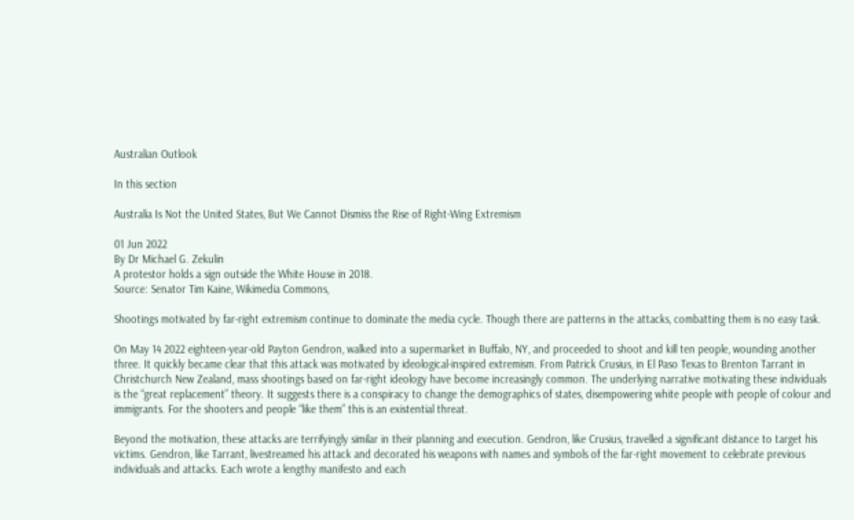Australian Outlook

In this section

Australia Is Not the United States, But We Cannot Dismiss the Rise of Right-Wing Extremism

01 Jun 2022
By Dr Michael G. Zekulin
A protestor holds a sign outside the White House in 2018.
Source: Senator Tim Kaine, Wikimedia Commons,

Shootings motivated by far-right extremism continue to dominate the media cycle. Though there are patterns in the attacks, combatting them is no easy task.

On May 14 2022 eighteen-year-old Payton Gendron, walked into a supermarket in Buffalo, NY, and proceeded to shoot and kill ten people, wounding another three. It quickly became clear that this attack was motivated by ideological-inspired extremism. From Patrick Crusius, in El Paso Texas to Brenton Tarrant in Christchurch New Zealand, mass shootings based on far-right ideology have become increasingly common. The underlying narrative motivating these individuals is the “great replacement” theory. It suggests there is a conspiracy to change the demographics of states, disempowering white people with people of colour and immigrants. For the shooters and people “like them” this is an existential threat.

Beyond the motivation, these attacks are terrifyingly similar in their planning and execution. Gendron, like Crusius, travelled a significant distance to target his victims. Gendron, like Tarrant, livestreamed his attack and decorated his weapons with names and symbols of the far-right movement to celebrate previous individuals and attacks. Each wrote a lengthy manifesto and each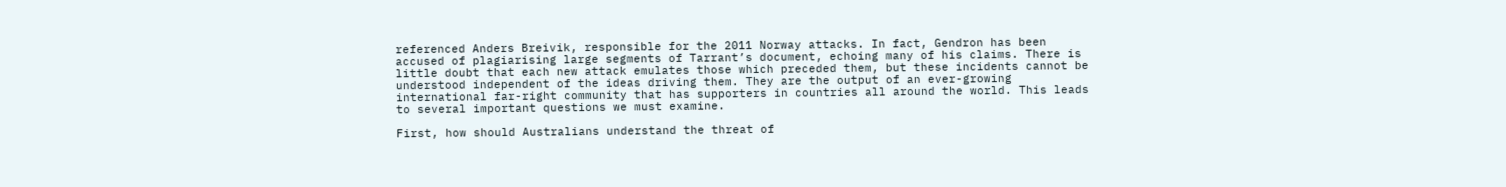referenced Anders Breivik, responsible for the 2011 Norway attacks. In fact, Gendron has been accused of plagiarising large segments of Tarrant’s document, echoing many of his claims. There is little doubt that each new attack emulates those which preceded them, but these incidents cannot be understood independent of the ideas driving them. They are the output of an ever-growing international far-right community that has supporters in countries all around the world. This leads to several important questions we must examine.

First, how should Australians understand the threat of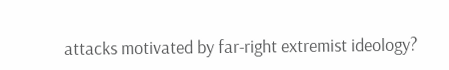attacks motivated by far-right extremist ideology?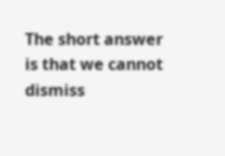The short answer is that we cannot dismiss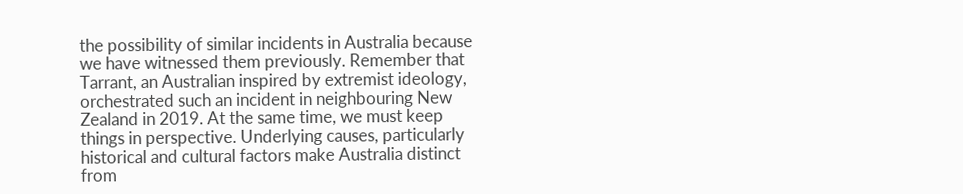the possibility of similar incidents in Australia because we have witnessed them previously. Remember that Tarrant, an Australian inspired by extremist ideology, orchestrated such an incident in neighbouring New Zealand in 2019. At the same time, we must keep things in perspective. Underlying causes, particularly historical and cultural factors make Australia distinct from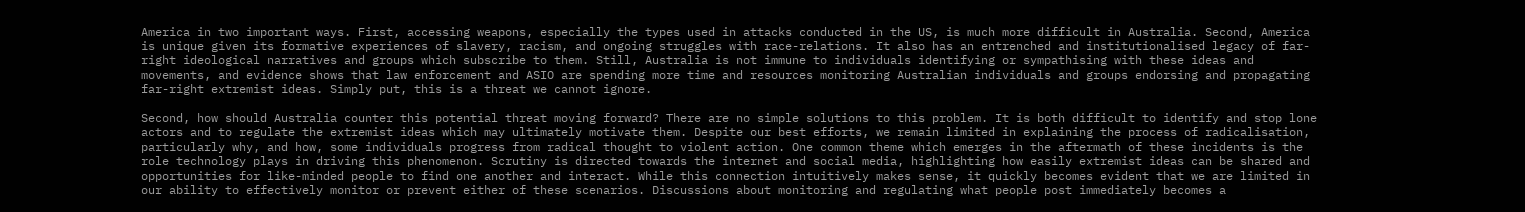America in two important ways. First, accessing weapons, especially the types used in attacks conducted in the US, is much more difficult in Australia. Second, America is unique given its formative experiences of slavery, racism, and ongoing struggles with race-relations. It also has an entrenched and institutionalised legacy of far-right ideological narratives and groups which subscribe to them. Still, Australia is not immune to individuals identifying or sympathising with these ideas and movements, and evidence shows that law enforcement and ASIO are spending more time and resources monitoring Australian individuals and groups endorsing and propagating far-right extremist ideas. Simply put, this is a threat we cannot ignore.

Second, how should Australia counter this potential threat moving forward? There are no simple solutions to this problem. It is both difficult to identify and stop lone actors and to regulate the extremist ideas which may ultimately motivate them. Despite our best efforts, we remain limited in explaining the process of radicalisation, particularly why, and how, some individuals progress from radical thought to violent action. One common theme which emerges in the aftermath of these incidents is the role technology plays in driving this phenomenon. Scrutiny is directed towards the internet and social media, highlighting how easily extremist ideas can be shared and opportunities for like-minded people to find one another and interact. While this connection intuitively makes sense, it quickly becomes evident that we are limited in our ability to effectively monitor or prevent either of these scenarios. Discussions about monitoring and regulating what people post immediately becomes a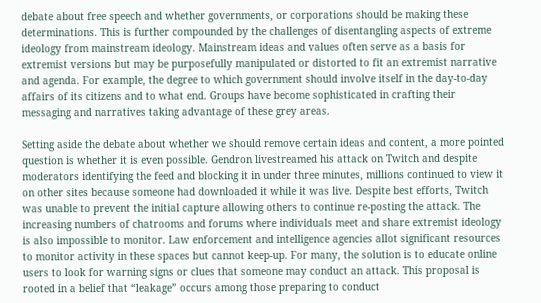debate about free speech and whether governments, or corporations should be making these determinations. This is further compounded by the challenges of disentangling aspects of extreme ideology from mainstream ideology. Mainstream ideas and values often serve as a basis for extremist versions but may be purposefully manipulated or distorted to fit an extremist narrative and agenda. For example, the degree to which government should involve itself in the day-to-day affairs of its citizens and to what end. Groups have become sophisticated in crafting their messaging and narratives taking advantage of these grey areas.

Setting aside the debate about whether we should remove certain ideas and content, a more pointed question is whether it is even possible. Gendron livestreamed his attack on Twitch and despite moderators identifying the feed and blocking it in under three minutes, millions continued to view it on other sites because someone had downloaded it while it was live. Despite best efforts, Twitch was unable to prevent the initial capture allowing others to continue re-posting the attack. The increasing numbers of chatrooms and forums where individuals meet and share extremist ideology is also impossible to monitor. Law enforcement and intelligence agencies allot significant resources to monitor activity in these spaces but cannot keep-up. For many, the solution is to educate online users to look for warning signs or clues that someone may conduct an attack. This proposal is rooted in a belief that “leakage” occurs among those preparing to conduct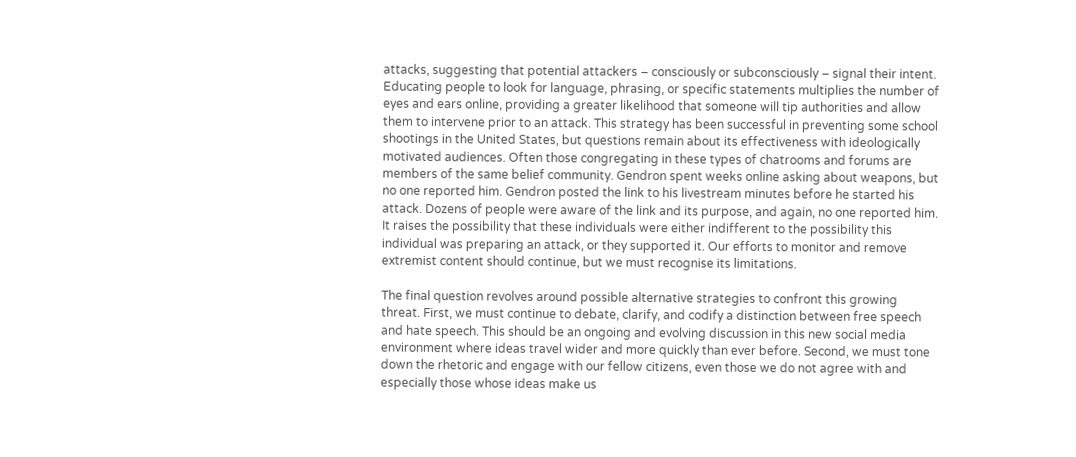attacks, suggesting that potential attackers ‒ consciously or subconsciously ‒ signal their intent. Educating people to look for language, phrasing, or specific statements multiplies the number of eyes and ears online, providing a greater likelihood that someone will tip authorities and allow them to intervene prior to an attack. This strategy has been successful in preventing some school shootings in the United States, but questions remain about its effectiveness with ideologically motivated audiences. Often those congregating in these types of chatrooms and forums are members of the same belief community. Gendron spent weeks online asking about weapons, but no one reported him. Gendron posted the link to his livestream minutes before he started his attack. Dozens of people were aware of the link and its purpose, and again, no one reported him. It raises the possibility that these individuals were either indifferent to the possibility this individual was preparing an attack, or they supported it. Our efforts to monitor and remove extremist content should continue, but we must recognise its limitations.

The final question revolves around possible alternative strategies to confront this growing threat. First, we must continue to debate, clarify, and codify a distinction between free speech and hate speech. This should be an ongoing and evolving discussion in this new social media environment where ideas travel wider and more quickly than ever before. Second, we must tone down the rhetoric and engage with our fellow citizens, even those we do not agree with and especially those whose ideas make us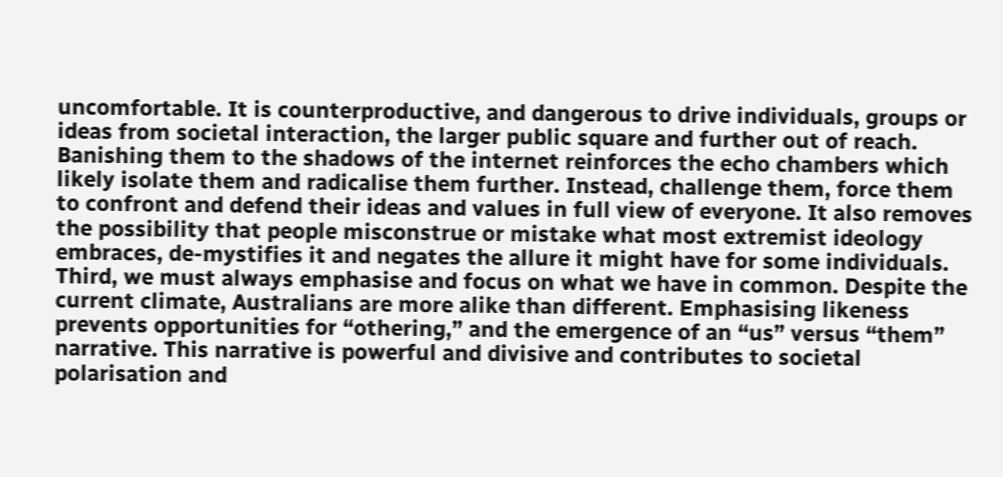uncomfortable. It is counterproductive, and dangerous to drive individuals, groups or ideas from societal interaction, the larger public square and further out of reach. Banishing them to the shadows of the internet reinforces the echo chambers which likely isolate them and radicalise them further. Instead, challenge them, force them to confront and defend their ideas and values in full view of everyone. It also removes the possibility that people misconstrue or mistake what most extremist ideology embraces, de-mystifies it and negates the allure it might have for some individuals. Third, we must always emphasise and focus on what we have in common. Despite the current climate, Australians are more alike than different. Emphasising likeness prevents opportunities for “othering,” and the emergence of an “us” versus “them” narrative. This narrative is powerful and divisive and contributes to societal polarisation and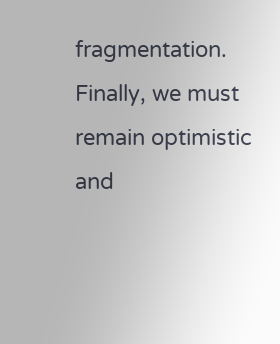fragmentation. Finally, we must remain optimistic and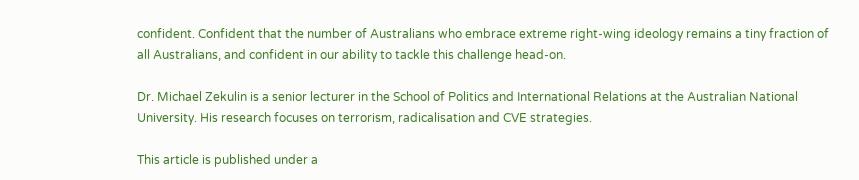confident. Confident that the number of Australians who embrace extreme right-wing ideology remains a tiny fraction of all Australians, and confident in our ability to tackle this challenge head-on.

Dr. Michael Zekulin is a senior lecturer in the School of Politics and International Relations at the Australian National University. His research focuses on terrorism, radicalisation and CVE strategies.

This article is published under a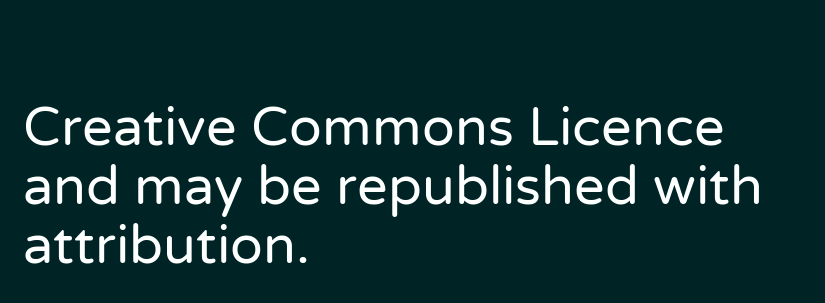Creative Commons Licence and may be republished with attribution.